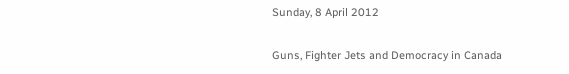Sunday, 8 April 2012

Guns, Fighter Jets and Democracy in Canada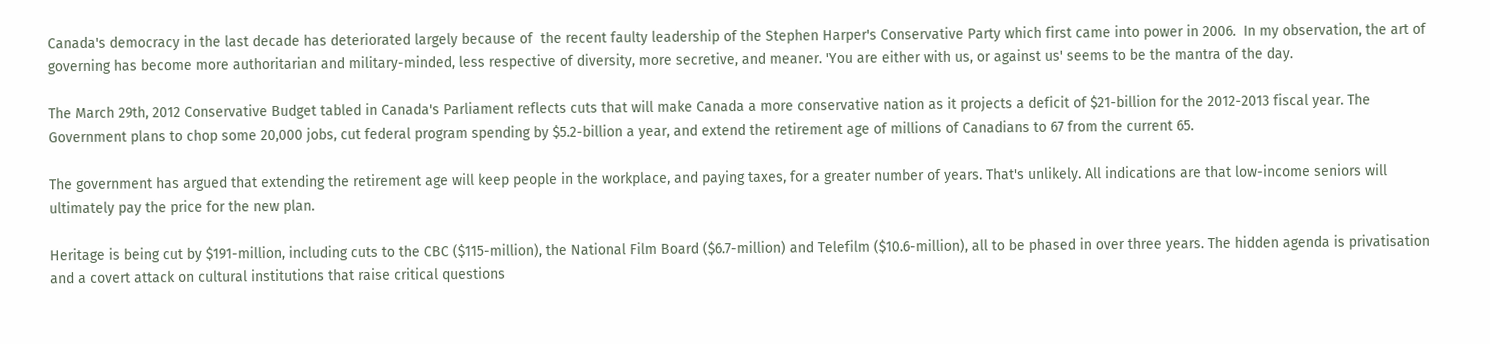Canada's democracy in the last decade has deteriorated largely because of  the recent faulty leadership of the Stephen Harper's Conservative Party which first came into power in 2006.  In my observation, the art of governing has become more authoritarian and military-minded, less respective of diversity, more secretive, and meaner. 'You are either with us, or against us' seems to be the mantra of the day.

The March 29th, 2012 Conservative Budget tabled in Canada's Parliament reflects cuts that will make Canada a more conservative nation as it projects a deficit of $21-billion for the 2012-2013 fiscal year. The Government plans to chop some 20,000 jobs, cut federal program spending by $5.2-billion a year, and extend the retirement age of millions of Canadians to 67 from the current 65.

The government has argued that extending the retirement age will keep people in the workplace, and paying taxes, for a greater number of years. That's unlikely. All indications are that low-income seniors will ultimately pay the price for the new plan.

Heritage is being cut by $191-million, including cuts to the CBC ($115-million), the National Film Board ($6.7-million) and Telefilm ($10.6-million), all to be phased in over three years. The hidden agenda is privatisation and a covert attack on cultural institutions that raise critical questions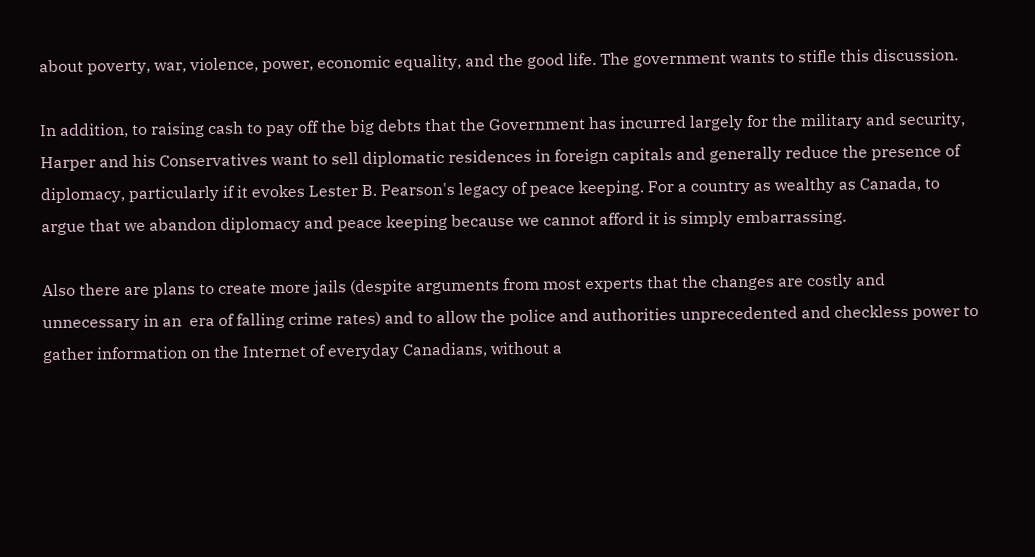about poverty, war, violence, power, economic equality, and the good life. The government wants to stifle this discussion.

In addition, to raising cash to pay off the big debts that the Government has incurred largely for the military and security, Harper and his Conservatives want to sell diplomatic residences in foreign capitals and generally reduce the presence of diplomacy, particularly if it evokes Lester B. Pearson's legacy of peace keeping. For a country as wealthy as Canada, to argue that we abandon diplomacy and peace keeping because we cannot afford it is simply embarrassing.

Also there are plans to create more jails (despite arguments from most experts that the changes are costly and unnecessary in an  era of falling crime rates) and to allow the police and authorities unprecedented and checkless power to gather information on the Internet of everyday Canadians, without a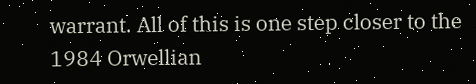warrant. All of this is one step closer to the 1984 Orwellian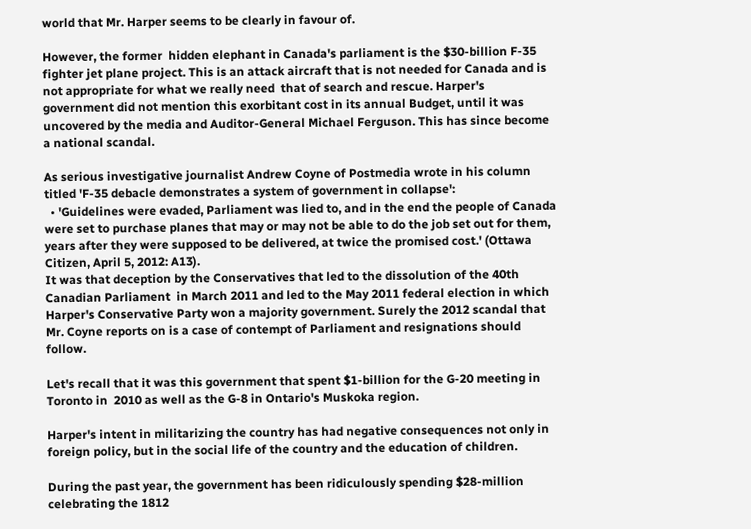world that Mr. Harper seems to be clearly in favour of.

However, the former  hidden elephant in Canada's parliament is the $30-billion F-35 fighter jet plane project. This is an attack aircraft that is not needed for Canada and is not appropriate for what we really need  that of search and rescue. Harper's government did not mention this exorbitant cost in its annual Budget, until it was uncovered by the media and Auditor-General Michael Ferguson. This has since become a national scandal.

As serious investigative journalist Andrew Coyne of Postmedia wrote in his column titled 'F-35 debacle demonstrates a system of government in collapse':
  • 'Guidelines were evaded, Parliament was lied to, and in the end the people of Canada were set to purchase planes that may or may not be able to do the job set out for them, years after they were supposed to be delivered, at twice the promised cost.' (Ottawa Citizen, April 5, 2012: A13).
It was that deception by the Conservatives that led to the dissolution of the 40th Canadian Parliament  in March 2011 and led to the May 2011 federal election in which Harper's Conservative Party won a majority government. Surely the 2012 scandal that Mr. Coyne reports on is a case of contempt of Parliament and resignations should follow.

Let's recall that it was this government that spent $1-billion for the G-20 meeting in Toronto in  2010 as well as the G-8 in Ontario's Muskoka region.

Harper's intent in militarizing the country has had negative consequences not only in foreign policy, but in the social life of the country and the education of children.

During the past year, the government has been ridiculously spending $28-million celebrating the 1812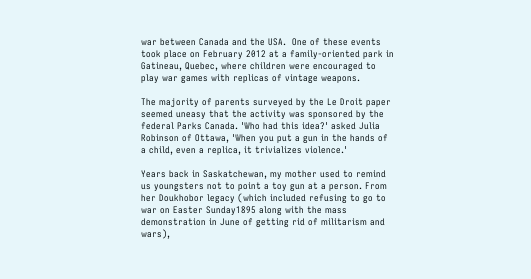war between Canada and the USA.  One of these events took place on February 2012 at a family-oriented park in Gatineau, Quebec, where children were encouraged to play war games with replicas of vintage weapons.

The majority of parents surveyed by the Le Droit paper seemed uneasy that the activity was sponsored by the federal Parks Canada. 'Who had this idea?' asked Julia Robinson of Ottawa, 'When you put a gun in the hands of a child, even a replica, it trivializes violence.'

Years back in Saskatchewan, my mother used to remind us youngsters not to point a toy gun at a person. From her Doukhobor legacy (which included refusing to go to war on Easter Sunday1895 along with the mass demonstration in June of getting rid of militarism and wars),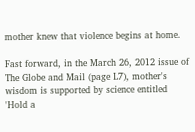mother knew that violence begins at home.

Fast forward, in the March 26, 2012 issue of The Globe and Mail (page L7), mother's wisdom is supported by science entitled 'Hold a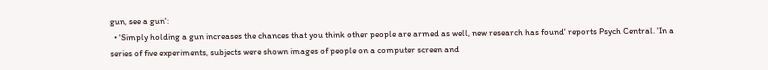gun, see a gun':
  • 'Simply holding a gun increases the chances that you think other people are armed as well, new research has found' reports Psych Central. 'In a series of five experiments, subjects were shown images of people on a computer screen and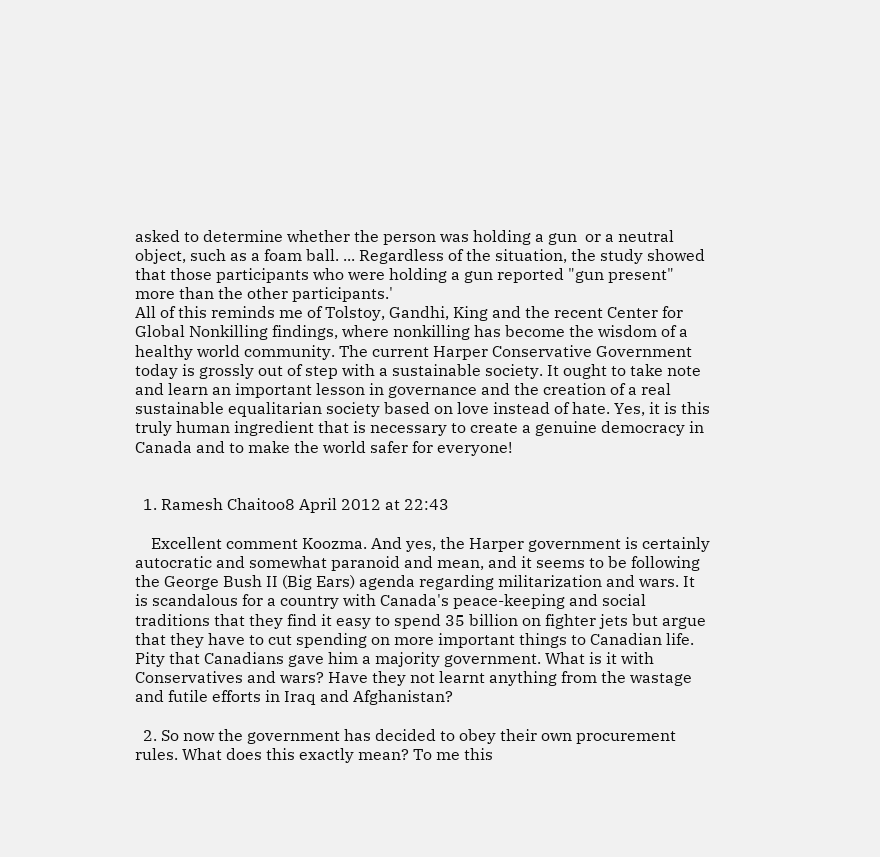asked to determine whether the person was holding a gun  or a neutral object, such as a foam ball. ... Regardless of the situation, the study showed that those participants who were holding a gun reported "gun present" more than the other participants.'
All of this reminds me of Tolstoy, Gandhi, King and the recent Center for Global Nonkilling findings, where nonkilling has become the wisdom of a healthy world community. The current Harper Conservative Government today is grossly out of step with a sustainable society. It ought to take note and learn an important lesson in governance and the creation of a real sustainable equalitarian society based on love instead of hate. Yes, it is this truly human ingredient that is necessary to create a genuine democracy in Canada and to make the world safer for everyone!


  1. Ramesh Chaitoo8 April 2012 at 22:43

    Excellent comment Koozma. And yes, the Harper government is certainly autocratic and somewhat paranoid and mean, and it seems to be following the George Bush II (Big Ears) agenda regarding militarization and wars. It is scandalous for a country with Canada's peace-keeping and social traditions that they find it easy to spend 35 billion on fighter jets but argue that they have to cut spending on more important things to Canadian life. Pity that Canadians gave him a majority government. What is it with Conservatives and wars? Have they not learnt anything from the wastage and futile efforts in Iraq and Afghanistan?

  2. So now the government has decided to obey their own procurement rules. What does this exactly mean? To me this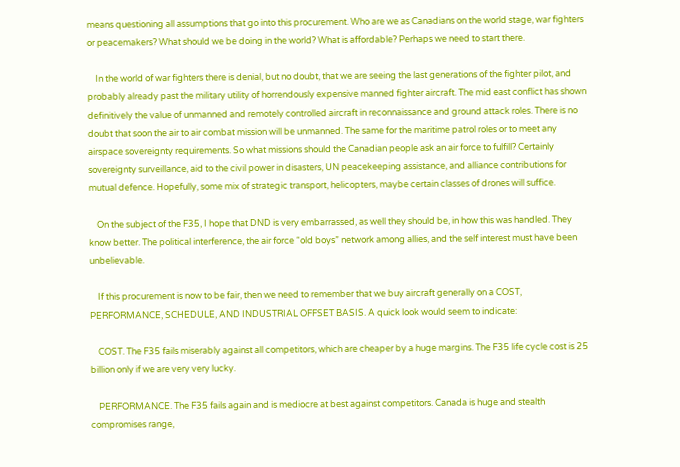means questioning all assumptions that go into this procurement. Who are we as Canadians on the world stage, war fighters or peacemakers? What should we be doing in the world? What is affordable? Perhaps we need to start there.

    In the world of war fighters there is denial, but no doubt, that we are seeing the last generations of the fighter pilot, and probably already past the military utility of horrendously expensive manned fighter aircraft. The mid east conflict has shown definitively the value of unmanned and remotely controlled aircraft in reconnaissance and ground attack roles. There is no doubt that soon the air to air combat mission will be unmanned. The same for the maritime patrol roles or to meet any airspace sovereignty requirements. So what missions should the Canadian people ask an air force to fulfill? Certainly sovereignty surveillance, aid to the civil power in disasters, UN peacekeeping assistance, and alliance contributions for mutual defence. Hopefully, some mix of strategic transport, helicopters, maybe certain classes of drones will suffice.

    On the subject of the F35, I hope that DND is very embarrassed, as well they should be, in how this was handled. They know better. The political interference, the air force “old boys” network among allies, and the self interest must have been unbelievable.

    If this procurement is now to be fair, then we need to remember that we buy aircraft generally on a COST, PERFORMANCE, SCHEDULE, AND INDUSTRIAL OFFSET BASIS. A quick look would seem to indicate:

    COST. The F35 fails miserably against all competitors, which are cheaper by a huge margins. The F35 life cycle cost is 25 billion only if we are very very lucky.

    PERFORMANCE. The F35 fails again and is mediocre at best against competitors. Canada is huge and stealth compromises range,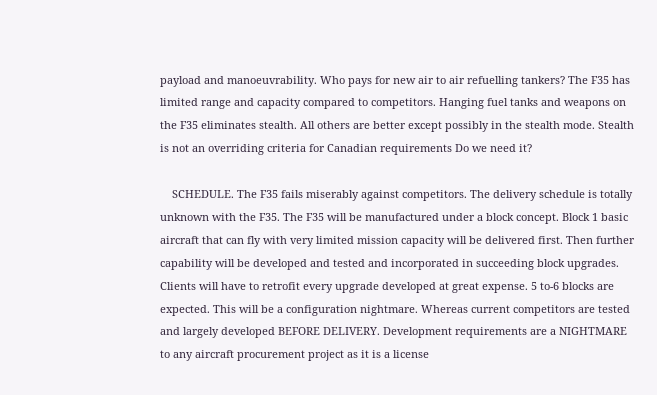payload and manoeuvrability. Who pays for new air to air refuelling tankers? The F35 has limited range and capacity compared to competitors. Hanging fuel tanks and weapons on the F35 eliminates stealth. All others are better except possibly in the stealth mode. Stealth is not an overriding criteria for Canadian requirements Do we need it?

    SCHEDULE. The F35 fails miserably against competitors. The delivery schedule is totally unknown with the F35. The F35 will be manufactured under a block concept. Block 1 basic aircraft that can fly with very limited mission capacity will be delivered first. Then further capability will be developed and tested and incorporated in succeeding block upgrades. Clients will have to retrofit every upgrade developed at great expense. 5 to-6 blocks are expected. This will be a configuration nightmare. Whereas current competitors are tested and largely developed BEFORE DELIVERY. Development requirements are a NIGHTMARE to any aircraft procurement project as it is a license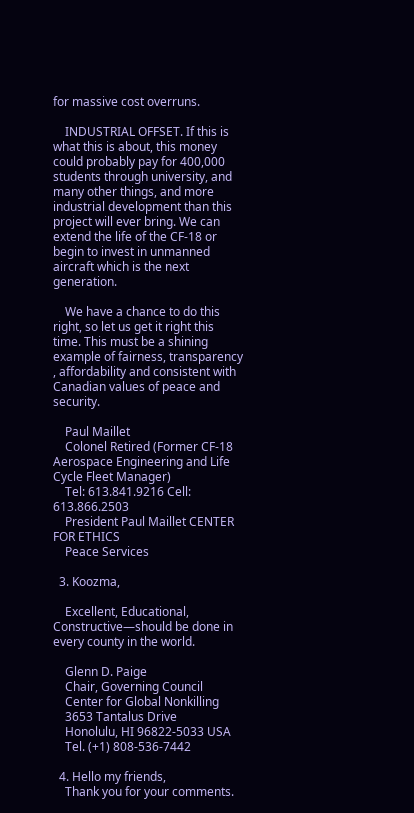for massive cost overruns.

    INDUSTRIAL OFFSET. If this is what this is about, this money could probably pay for 400,000 students through university, and many other things, and more industrial development than this project will ever bring. We can extend the life of the CF-18 or begin to invest in unmanned aircraft which is the next generation.

    We have a chance to do this right, so let us get it right this time. This must be a shining example of fairness, transparency , affordability and consistent with Canadian values of peace and security.

    Paul Maillet
    Colonel Retired (Former CF-18 Aerospace Engineering and Life Cycle Fleet Manager)
    Tel: 613.841.9216 Cell: 613.866.2503
    President Paul Maillet CENTER FOR ETHICS
    Peace Services

  3. Koozma,

    Excellent, Educational, Constructive—should be done in every county in the world.

    Glenn D. Paige
    Chair, Governing Council
    Center for Global Nonkilling
    3653 Tantalus Drive
    Honolulu, HI 96822-5033 USA
    Tel. (+1) 808-536-7442

  4. Hello my friends,
    Thank you for your comments.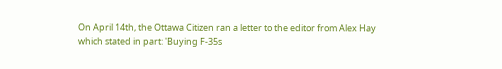On April 14th, the Ottawa Citizen ran a letter to the editor from Alex Hay which stated in part: 'Buying F-35s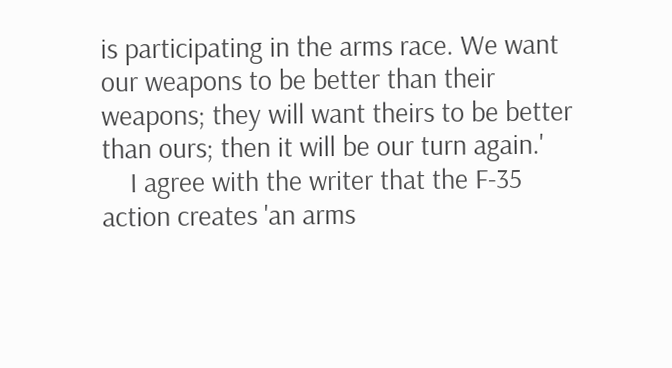is participating in the arms race. We want our weapons to be better than their weapons; they will want theirs to be better than ours; then it will be our turn again.'
    I agree with the writer that the F-35 action creates 'an arms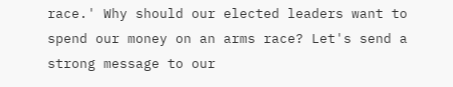race.' Why should our elected leaders want to spend our money on an arms race? Let's send a strong message to our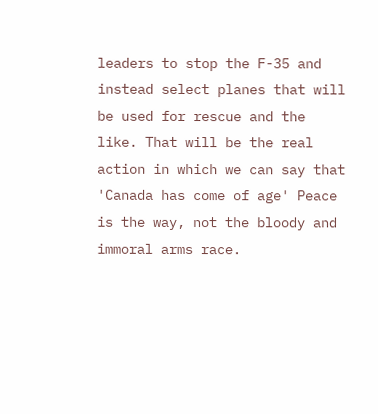leaders to stop the F-35 and instead select planes that will be used for rescue and the like. That will be the real action in which we can say that 'Canada has come of age' Peace is the way, not the bloody and immoral arms race.